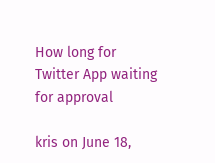How long for Twitter App waiting for approval

kris on June 18,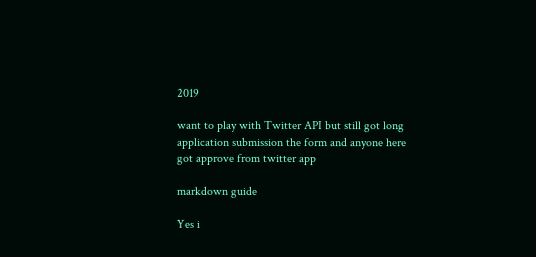2019

want to play with Twitter API but still got long application submission the form and anyone here got approve from twitter app

markdown guide

Yes i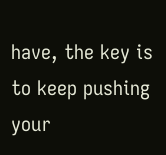have, the key is to keep pushing your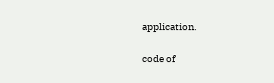application.

code of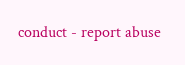conduct - report abuse